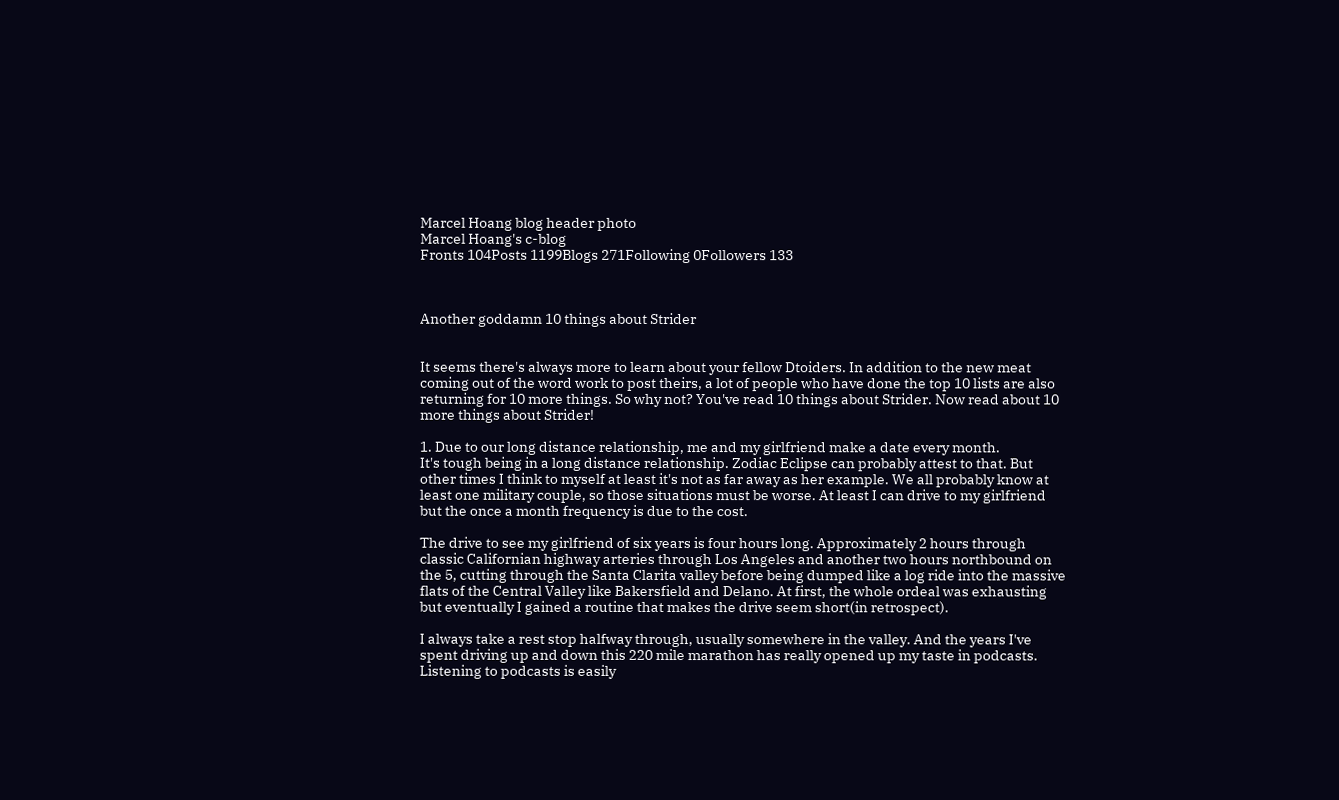Marcel Hoang blog header photo
Marcel Hoang's c-blog
Fronts 104Posts 1199Blogs 271Following 0Followers 133



Another goddamn 10 things about Strider


It seems there's always more to learn about your fellow Dtoiders. In addition to the new meat coming out of the word work to post theirs, a lot of people who have done the top 10 lists are also returning for 10 more things. So why not? You've read 10 things about Strider. Now read about 10 more things about Strider!

1. Due to our long distance relationship, me and my girlfriend make a date every month.
It's tough being in a long distance relationship. Zodiac Eclipse can probably attest to that. But other times I think to myself at least it's not as far away as her example. We all probably know at least one military couple, so those situations must be worse. At least I can drive to my girlfriend but the once a month frequency is due to the cost.

The drive to see my girlfriend of six years is four hours long. Approximately 2 hours through classic Californian highway arteries through Los Angeles and another two hours northbound on the 5, cutting through the Santa Clarita valley before being dumped like a log ride into the massive flats of the Central Valley like Bakersfield and Delano. At first, the whole ordeal was exhausting but eventually I gained a routine that makes the drive seem short(in retrospect).

I always take a rest stop halfway through, usually somewhere in the valley. And the years I've spent driving up and down this 220 mile marathon has really opened up my taste in podcasts. Listening to podcasts is easily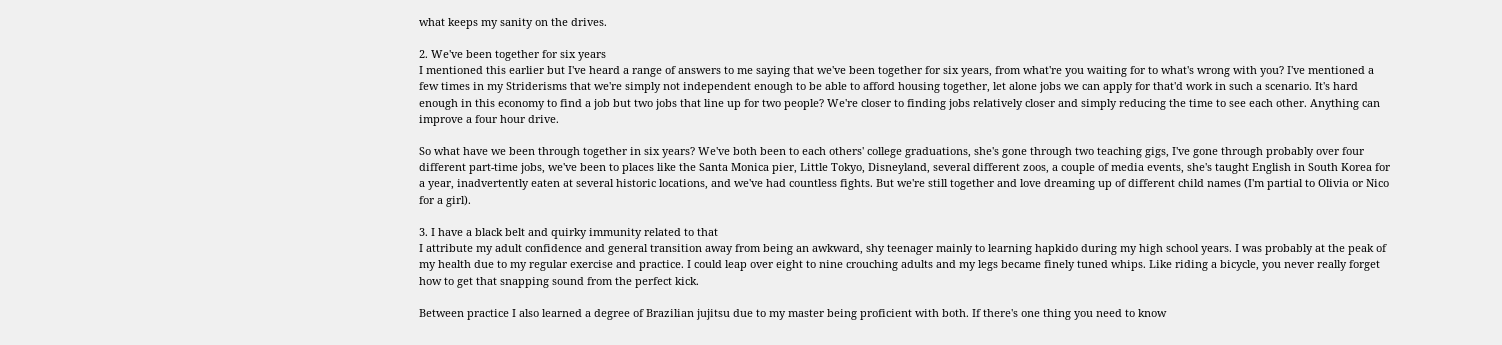what keeps my sanity on the drives.

2. We've been together for six years
I mentioned this earlier but I've heard a range of answers to me saying that we've been together for six years, from what're you waiting for to what's wrong with you? I've mentioned a few times in my Striderisms that we're simply not independent enough to be able to afford housing together, let alone jobs we can apply for that'd work in such a scenario. It's hard enough in this economy to find a job but two jobs that line up for two people? We're closer to finding jobs relatively closer and simply reducing the time to see each other. Anything can improve a four hour drive.

So what have we been through together in six years? We've both been to each others' college graduations, she's gone through two teaching gigs, I've gone through probably over four different part-time jobs, we've been to places like the Santa Monica pier, Little Tokyo, Disneyland, several different zoos, a couple of media events, she's taught English in South Korea for a year, inadvertently eaten at several historic locations, and we've had countless fights. But we're still together and love dreaming up of different child names (I'm partial to Olivia or Nico for a girl).

3. I have a black belt and quirky immunity related to that
I attribute my adult confidence and general transition away from being an awkward, shy teenager mainly to learning hapkido during my high school years. I was probably at the peak of my health due to my regular exercise and practice. I could leap over eight to nine crouching adults and my legs became finely tuned whips. Like riding a bicycle, you never really forget how to get that snapping sound from the perfect kick.

Between practice I also learned a degree of Brazilian jujitsu due to my master being proficient with both. If there's one thing you need to know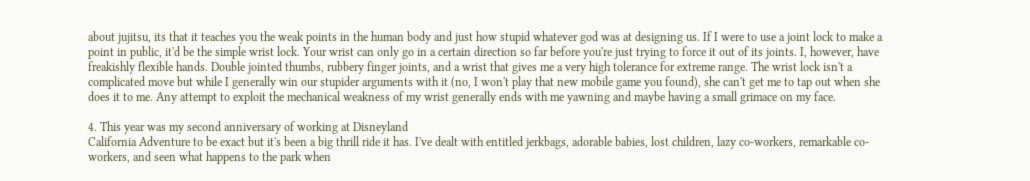about jujitsu, its that it teaches you the weak points in the human body and just how stupid whatever god was at designing us. If I were to use a joint lock to make a point in public, it'd be the simple wrist lock. Your wrist can only go in a certain direction so far before you're just trying to force it out of its joints. I, however, have freakishly flexible hands. Double jointed thumbs, rubbery finger joints, and a wrist that gives me a very high tolerance for extreme range. The wrist lock isn't a complicated move but while I generally win our stupider arguments with it (no, I won't play that new mobile game you found), she can't get me to tap out when she does it to me. Any attempt to exploit the mechanical weakness of my wrist generally ends with me yawning and maybe having a small grimace on my face.

4. This year was my second anniversary of working at Disneyland
California Adventure to be exact but it's been a big thrill ride it has. I've dealt with entitled jerkbags, adorable babies, lost children, lazy co-workers, remarkable co-workers, and seen what happens to the park when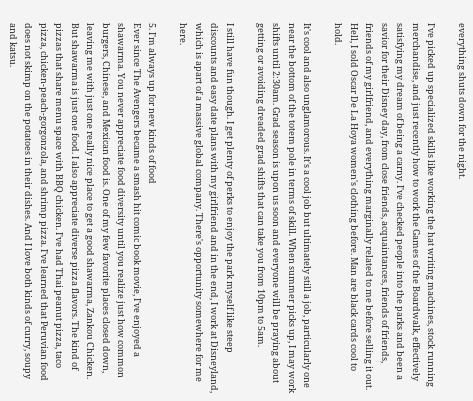everything shuts down for the night.

I've picked up specialized skills like working the hat writing machines, stock running merchandise, and just recently how to work the Games of the Boardwalk, effectively satisfying my dream of being a carny. I've checked people into the parks and been a savior for their Disney day, from close friends, acquaintances, friends of friends, friends of my girlfriend, and everything marginally related to me before selling it out. Hell, I sold Oscar De La Hoya women's clothing before. Man are black cards cool to hold.

It's cool and also unglamorous. It's a cool job but ultimately still a job, particularly one near the bottom of the totem pole in terms of skill. When summer picks up, I may work shifts until 2:30am. Grad season is upon us soon and everyone will be praying about getting or avoiding dreaded grad shifts that can take you from 10pm to 5am.

I still have fun though. I get plenty of perks to enjoy the park myself like steep discounts and easy date plans with my girlfriend and in the end, I work at Disneyland, which is apart of a massive global company. There's opportunity somewhere for me here.

5. I'm always up for new kinds of food
Ever since The Avengers became a smash hit comic book movie, I've enjoyed a shawarma. You never appreciate food diversity until you realize just how common burgers, Chinese, and Mexican food is. One of my few favorite places closed down, leaving me with just one really nice place to get a good shawarma, Zankou Chicken. But shawarma is just one food. I also appreciate diverse pizza flavors. The kind of pizzas that share menu space with BBQ chicken. I've had Thai peanut pizza, taco pizza, chicken-peach-gorgonzola, and shrimp pizza. I've learned that Peruvian food does not skimp on the potatoes in their dishes. And I love both kinds of curry, soupy and katsu.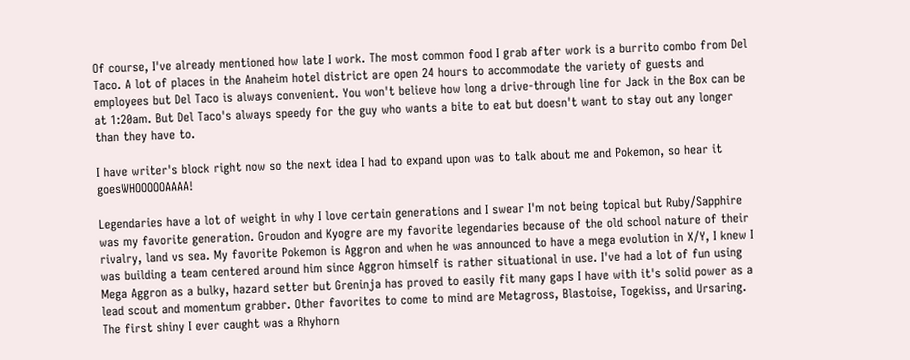Of course, I've already mentioned how late I work. The most common food I grab after work is a burrito combo from Del Taco. A lot of places in the Anaheim hotel district are open 24 hours to accommodate the variety of guests and employees but Del Taco is always convenient. You won't believe how long a drive-through line for Jack in the Box can be at 1:20am. But Del Taco's always speedy for the guy who wants a bite to eat but doesn't want to stay out any longer than they have to.

I have writer's block right now so the next idea I had to expand upon was to talk about me and Pokemon, so hear it goesWHOOOOOAAAA!

Legendaries have a lot of weight in why I love certain generations and I swear I'm not being topical but Ruby/Sapphire was my favorite generation. Groudon and Kyogre are my favorite legendaries because of the old school nature of their rivalry, land vs sea. My favorite Pokemon is Aggron and when he was announced to have a mega evolution in X/Y, I knew I was building a team centered around him since Aggron himself is rather situational in use. I've had a lot of fun using Mega Aggron as a bulky, hazard setter but Greninja has proved to easily fit many gaps I have with it's solid power as a lead scout and momentum grabber. Other favorites to come to mind are Metagross, Blastoise, Togekiss, and Ursaring. The first shiny I ever caught was a Rhyhorn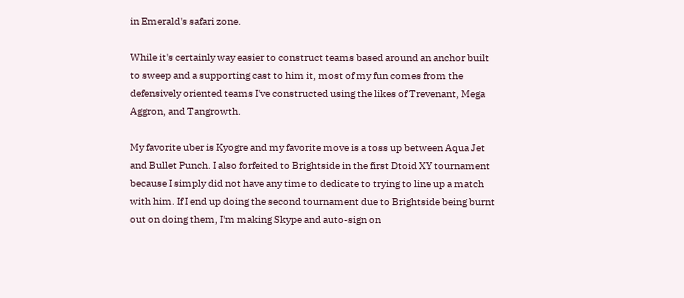in Emerald's safari zone.

While it's certainly way easier to construct teams based around an anchor built to sweep and a supporting cast to him it, most of my fun comes from the defensively oriented teams I've constructed using the likes of Trevenant, Mega Aggron, and Tangrowth.

My favorite uber is Kyogre and my favorite move is a toss up between Aqua Jet and Bullet Punch. I also forfeited to Brightside in the first Dtoid XY tournament because I simply did not have any time to dedicate to trying to line up a match with him. If I end up doing the second tournament due to Brightside being burnt out on doing them, I'm making Skype and auto-sign on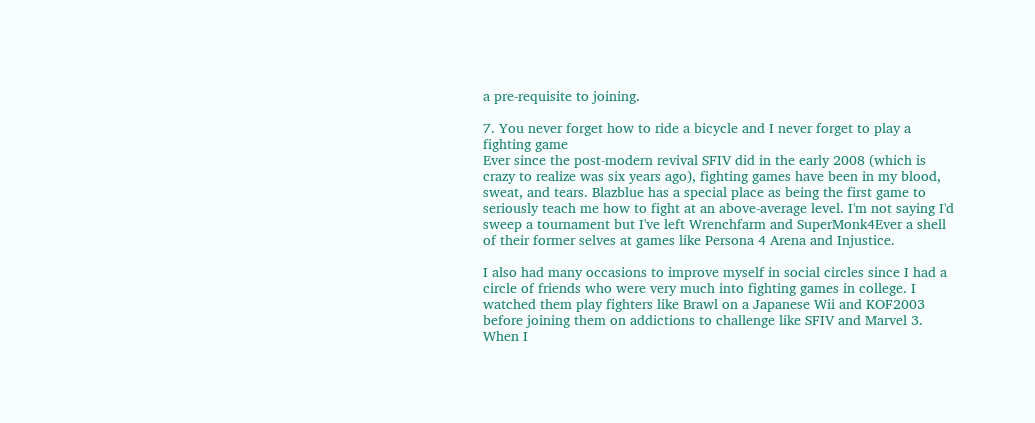a pre-requisite to joining.

7. You never forget how to ride a bicycle and I never forget to play a fighting game
Ever since the post-modern revival SFIV did in the early 2008 (which is crazy to realize was six years ago), fighting games have been in my blood, sweat, and tears. Blazblue has a special place as being the first game to seriously teach me how to fight at an above-average level. I'm not saying I'd sweep a tournament but I've left Wrenchfarm and SuperMonk4Ever a shell of their former selves at games like Persona 4 Arena and Injustice.

I also had many occasions to improve myself in social circles since I had a circle of friends who were very much into fighting games in college. I watched them play fighters like Brawl on a Japanese Wii and KOF2003 before joining them on addictions to challenge like SFIV and Marvel 3. When I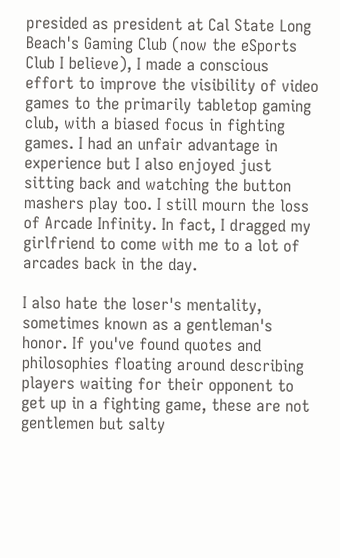presided as president at Cal State Long Beach's Gaming Club (now the eSports Club I believe), I made a conscious effort to improve the visibility of video games to the primarily tabletop gaming club, with a biased focus in fighting games. I had an unfair advantage in experience but I also enjoyed just sitting back and watching the button mashers play too. I still mourn the loss of Arcade Infinity. In fact, I dragged my girlfriend to come with me to a lot of arcades back in the day.

I also hate the loser's mentality, sometimes known as a gentleman's honor. If you've found quotes and philosophies floating around describing players waiting for their opponent to get up in a fighting game, these are not gentlemen but salty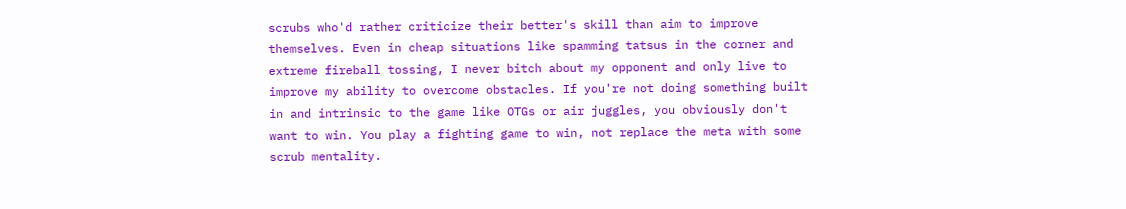scrubs who'd rather criticize their better's skill than aim to improve themselves. Even in cheap situations like spamming tatsus in the corner and extreme fireball tossing, I never bitch about my opponent and only live to improve my ability to overcome obstacles. If you're not doing something built in and intrinsic to the game like OTGs or air juggles, you obviously don't want to win. You play a fighting game to win, not replace the meta with some scrub mentality.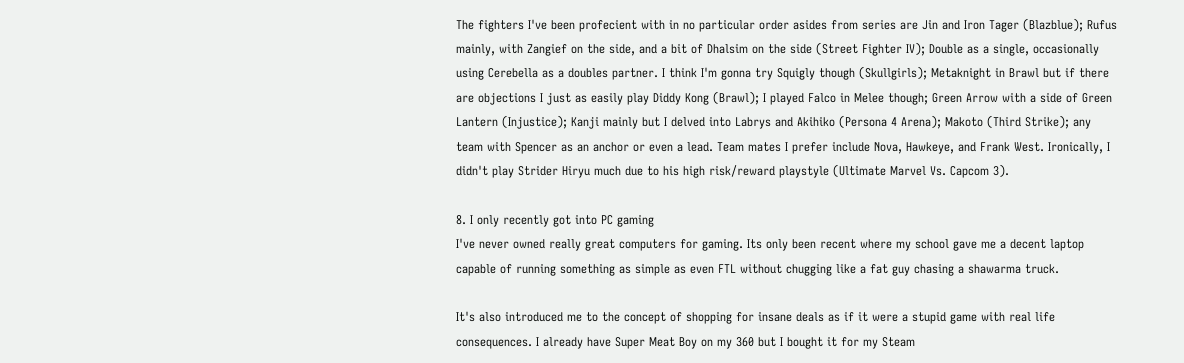The fighters I've been profecient with in no particular order asides from series are Jin and Iron Tager (Blazblue); Rufus mainly, with Zangief on the side, and a bit of Dhalsim on the side (Street Fighter IV); Double as a single, occasionally using Cerebella as a doubles partner. I think I'm gonna try Squigly though (Skullgirls); Metaknight in Brawl but if there are objections I just as easily play Diddy Kong (Brawl); I played Falco in Melee though; Green Arrow with a side of Green Lantern (Injustice); Kanji mainly but I delved into Labrys and Akihiko (Persona 4 Arena); Makoto (Third Strike); any team with Spencer as an anchor or even a lead. Team mates I prefer include Nova, Hawkeye, and Frank West. Ironically, I didn't play Strider Hiryu much due to his high risk/reward playstyle (Ultimate Marvel Vs. Capcom 3).

8. I only recently got into PC gaming
I've never owned really great computers for gaming. Its only been recent where my school gave me a decent laptop capable of running something as simple as even FTL without chugging like a fat guy chasing a shawarma truck.

It's also introduced me to the concept of shopping for insane deals as if it were a stupid game with real life consequences. I already have Super Meat Boy on my 360 but I bought it for my Steam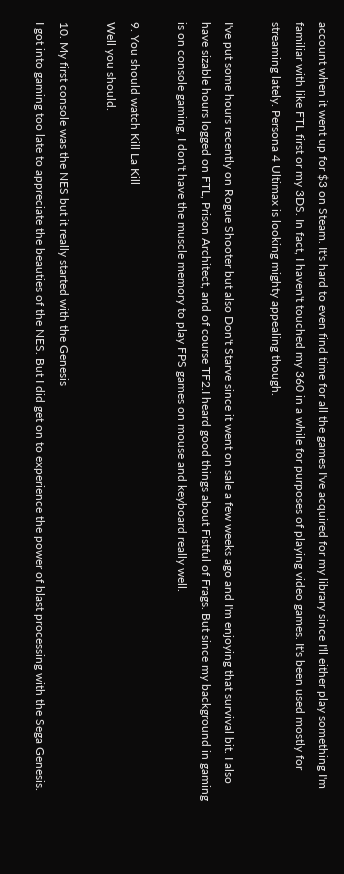account when it went up for $3 on Steam. It's hard to even find time for all the games I've acquired for my library since I'll either play something I'm familiar with like FTL first or my 3DS. In fact, I haven't touched my 360 in a while for purposes of playing video games. It's been used mostly for streaming lately. Persona 4 Ultimax is looking mighty appealing though.

I've put some hours recently on Rogue Shooter but also Don't Starve since it went on sale a few weeks ago and I'm enjoying that survival bit. I also have sizable hours logged on FTL, Prison Architect, and of course TF2.I heard good things about Fistful of Frags. But since my background in gaming is on console gaming, I don't have the muscle memory to play FPS games on mouse and keyboard really well.

9. You should watch Kill La Kill
Well you should.

10. My first console was the NES but it really started with the Genesis
I got into gaming too late to appreciate the beauties of the NES. But I did get on to experience the power of blast processing with the Sega Genesis.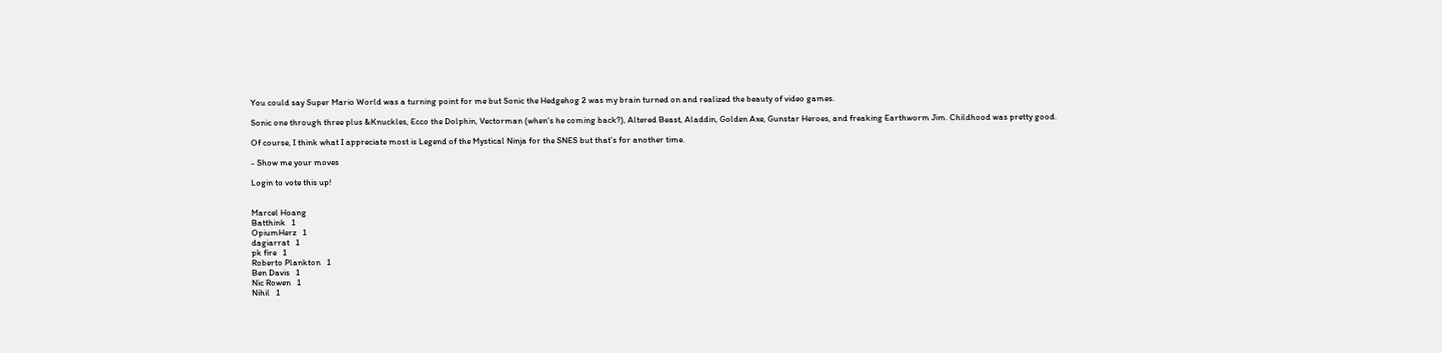You could say Super Mario World was a turning point for me but Sonic the Hedgehog 2 was my brain turned on and realized the beauty of video games.

Sonic one through three plus &Knuckles, Ecco the Dolphin, Vectorman (when's he coming back?), Altered Beast, Aladdin, Golden Axe, Gunstar Heroes, and freaking Earthworm Jim. Childhood was pretty good.

Of course, I think what I appreciate most is Legend of the Mystical Ninja for the SNES but that's for another time.

- Show me your moves

Login to vote this up!


Marcel Hoang
Batthink   1
OpiumHerz   1
dagiarrat   1
pk fire   1
Roberto Plankton   1
Ben Davis   1
Nic Rowen   1
Nihil   1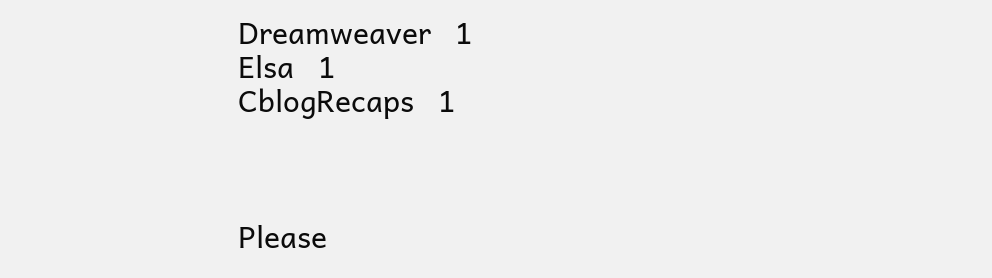Dreamweaver   1
Elsa   1
CblogRecaps   1



Please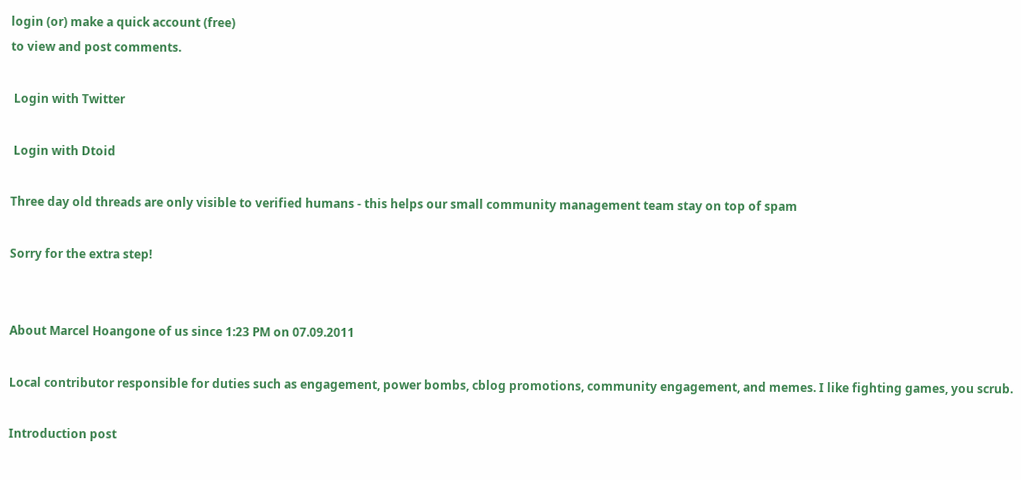login (or) make a quick account (free)
to view and post comments.

 Login with Twitter

 Login with Dtoid

Three day old threads are only visible to verified humans - this helps our small community management team stay on top of spam

Sorry for the extra step!


About Marcel Hoangone of us since 1:23 PM on 07.09.2011

Local contributor responsible for duties such as engagement, power bombs, cblog promotions, community engagement, and memes. I like fighting games, you scrub.

Introduction post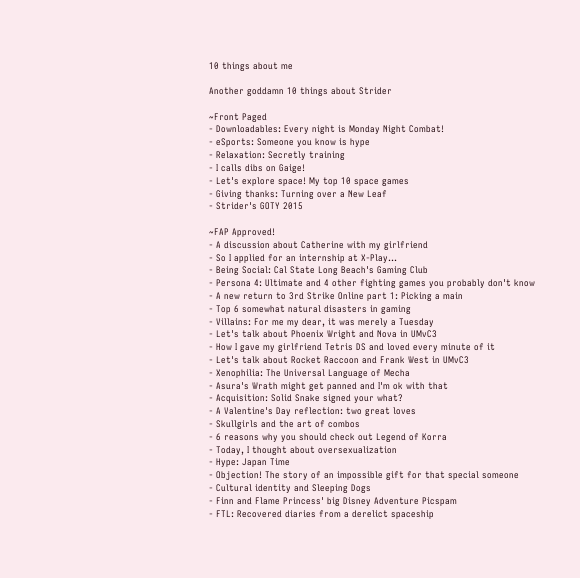10 things about me

Another goddamn 10 things about Strider

~Front Paged
- Downloadables: Every night is Monday Night Combat!
- eSports: Someone you know is hype
- Relaxation: Secretly training
- I calls dibs on Gaige!
- Let's explore space! My top 10 space games
- Giving thanks: Turning over a New Leaf
- Strider's GOTY 2015

~FAP Approved!
- A discussion about Catherine with my girlfriend
- So I applied for an internship at X-Play...
- Being Social: Cal State Long Beach's Gaming Club
- Persona 4: Ultimate and 4 other fighting games you probably don't know
- A new return to 3rd Strike Online part 1: Picking a main
- Top 6 somewhat natural disasters in gaming
- Villains: For me my dear, it was merely a Tuesday
- Let's talk about Phoenix Wright and Nova in UMvC3
- How I gave my girlfriend Tetris DS and loved every minute of it
- Let's talk about Rocket Raccoon and Frank West in UMvC3
- Xenophilia: The Universal Language of Mecha
- Asura's Wrath might get panned and I'm ok with that
- Acquisition: Solid Snake signed your what?
- A Valentine's Day reflection: two great loves
- Skullgirls and the art of combos
- 6 reasons why you should check out Legend of Korra
- Today, I thought about oversexualization
- Hype: Japan Time
- Objection! The story of an impossible gift for that special someone
- Cultural identity and Sleeping Dogs
- Finn and Flame Princess' big Disney Adventure Picspam
- FTL: Recovered diaries from a derelict spaceship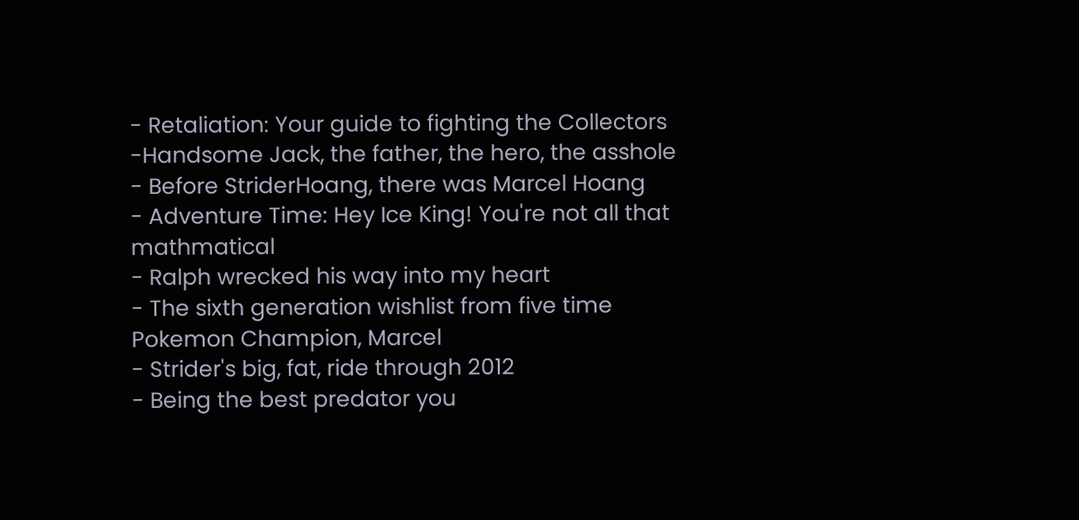- Retaliation: Your guide to fighting the Collectors
-Handsome Jack, the father, the hero, the asshole
- Before StriderHoang, there was Marcel Hoang
- Adventure Time: Hey Ice King! You're not all that mathmatical
- Ralph wrecked his way into my heart
- The sixth generation wishlist from five time Pokemon Champion, Marcel
- Strider's big, fat, ride through 2012
- Being the best predator you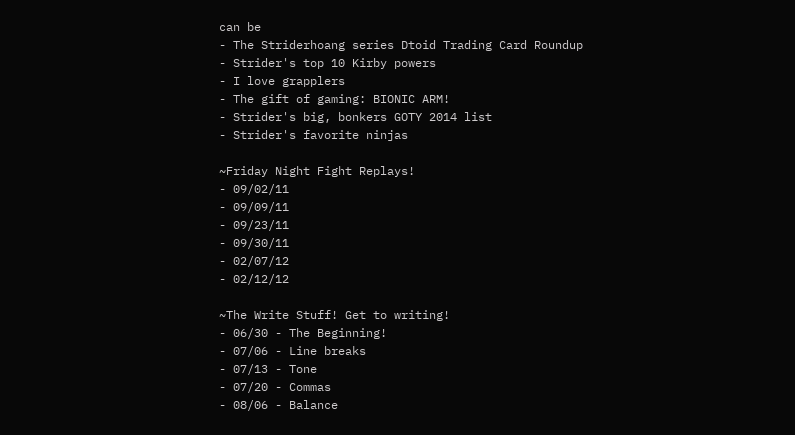can be
- The Striderhoang series Dtoid Trading Card Roundup
- Strider's top 10 Kirby powers
- I love grapplers
- The gift of gaming: BIONIC ARM!
- Strider's big, bonkers GOTY 2014 list
- Strider's favorite ninjas

~Friday Night Fight Replays!
- 09/02/11
- 09/09/11
- 09/23/11
- 09/30/11
- 02/07/12
- 02/12/12

~The Write Stuff! Get to writing!
- 06/30 - The Beginning!
- 07/06 - Line breaks
- 07/13 - Tone
- 07/20 - Commas
- 08/06 - Balance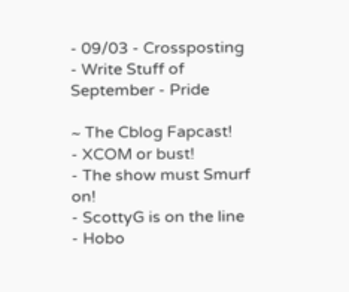- 09/03 - Crossposting
- Write Stuff of September - Pride

~ The Cblog Fapcast!
- XCOM or bust!
- The show must Smurf on!
- ScottyG is on the line
- Hobo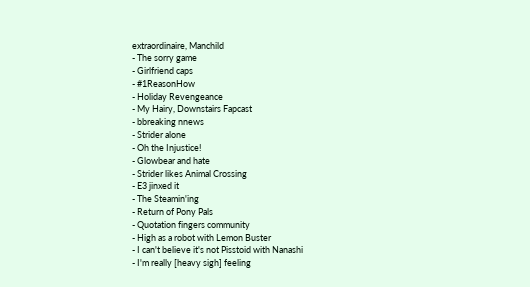extraordinaire, Manchild
- The sorry game
- Girlfriend caps
- #1ReasonHow
- Holiday Revengeance
- My Hairy, Downstairs Fapcast
- bbreaking nnews
- Strider alone
- Oh the Injustice!
- Glowbear and hate
- Strider likes Animal Crossing
- E3 jinxed it
- The Steamin'ing
- Return of Pony Pals
- Quotation fingers community
- High as a robot with Lemon Buster
- I can't believe it's not Pisstoid with Nanashi
- I'm really [heavy sigh] feeling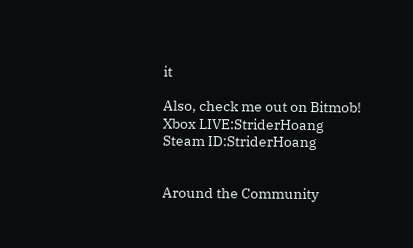it

Also, check me out on Bitmob!
Xbox LIVE:StriderHoang
Steam ID:StriderHoang


Around the Community